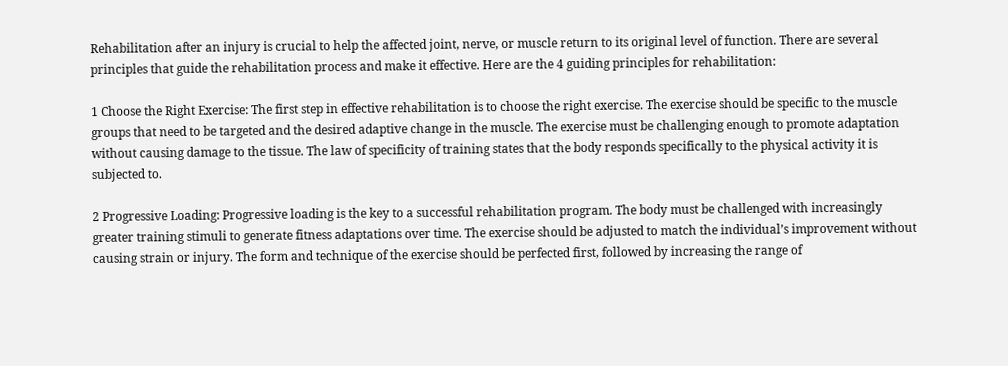Rehabilitation after an injury is crucial to help the affected joint, nerve, or muscle return to its original level of function. There are several principles that guide the rehabilitation process and make it effective. Here are the 4 guiding principles for rehabilitation:

1 Choose the Right Exercise: The first step in effective rehabilitation is to choose the right exercise. The exercise should be specific to the muscle groups that need to be targeted and the desired adaptive change in the muscle. The exercise must be challenging enough to promote adaptation without causing damage to the tissue. The law of specificity of training states that the body responds specifically to the physical activity it is subjected to.

2 Progressive Loading: Progressive loading is the key to a successful rehabilitation program. The body must be challenged with increasingly greater training stimuli to generate fitness adaptations over time. The exercise should be adjusted to match the individual’s improvement without causing strain or injury. The form and technique of the exercise should be perfected first, followed by increasing the range of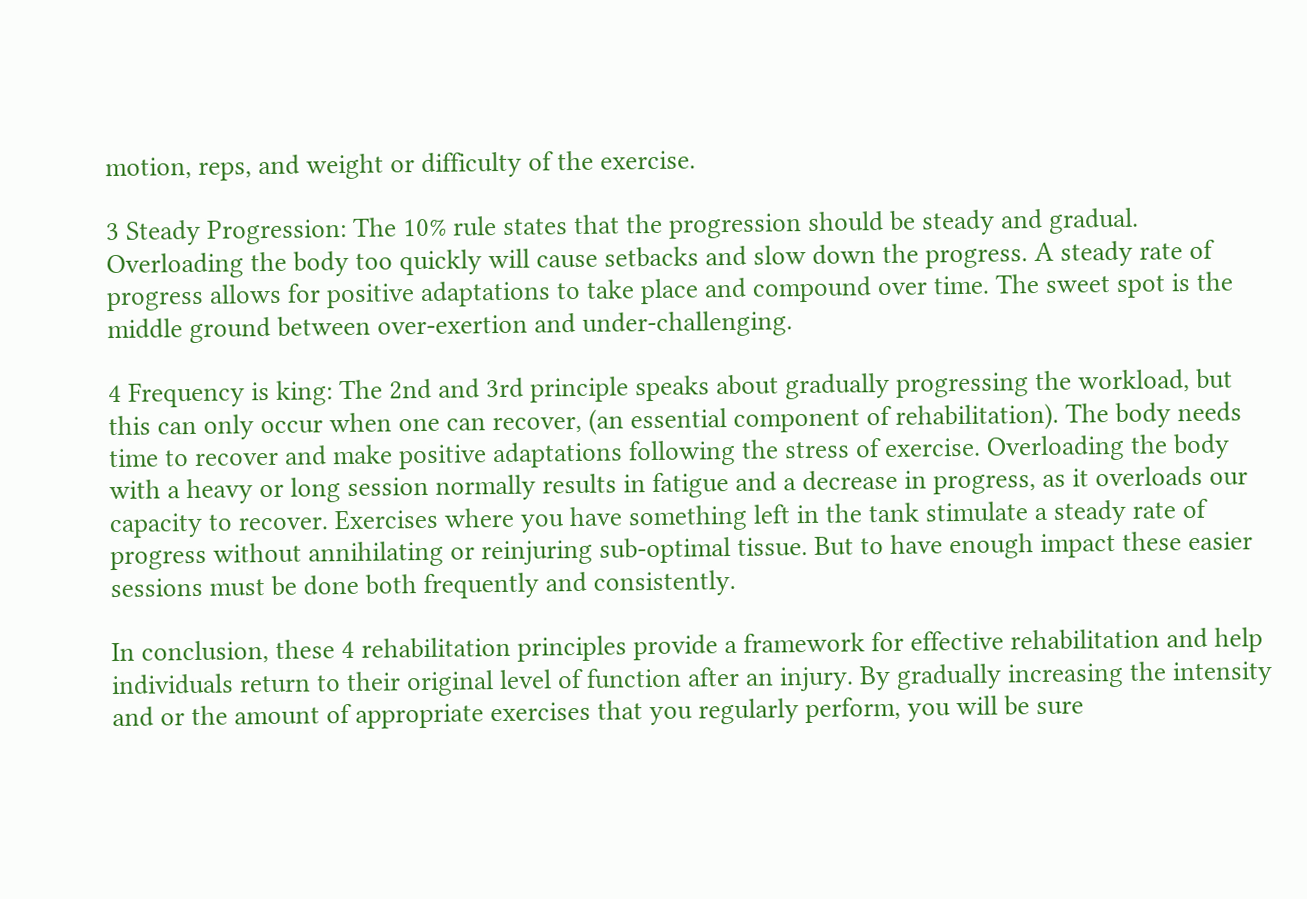motion, reps, and weight or difficulty of the exercise.

3 Steady Progression: The 10% rule states that the progression should be steady and gradual. Overloading the body too quickly will cause setbacks and slow down the progress. A steady rate of progress allows for positive adaptations to take place and compound over time. The sweet spot is the middle ground between over-exertion and under-challenging.

4 Frequency is king: The 2nd and 3rd principle speaks about gradually progressing the workload, but this can only occur when one can recover, (an essential component of rehabilitation). The body needs time to recover and make positive adaptations following the stress of exercise. Overloading the body with a heavy or long session normally results in fatigue and a decrease in progress, as it overloads our capacity to recover. Exercises where you have something left in the tank stimulate a steady rate of progress without annihilating or reinjuring sub-optimal tissue. But to have enough impact these easier sessions must be done both frequently and consistently.

In conclusion, these 4 rehabilitation principles provide a framework for effective rehabilitation and help individuals return to their original level of function after an injury. By gradually increasing the intensity and or the amount of appropriate exercises that you regularly perform, you will be sure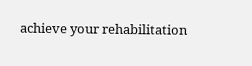achieve your rehabilitation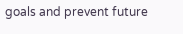goals and prevent future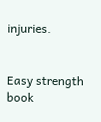injuries.


Easy strength book